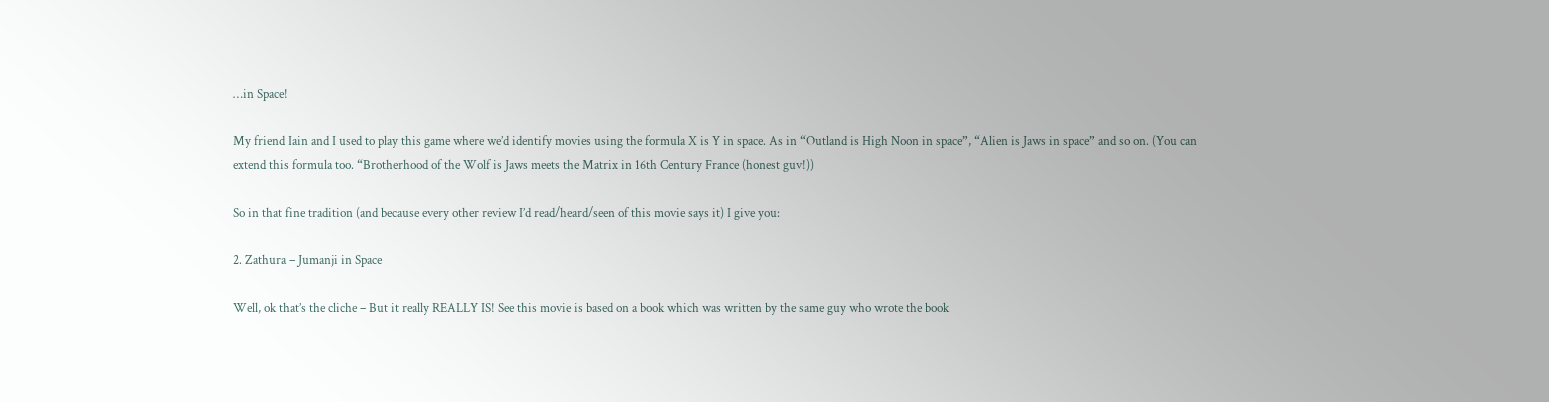…in Space!

My friend Iain and I used to play this game where we’d identify movies using the formula X is Y in space. As in “Outland is High Noon in space”, “Alien is Jaws in space” and so on. (You can extend this formula too. “Brotherhood of the Wolf is Jaws meets the Matrix in 16th Century France (honest guv!))

So in that fine tradition (and because every other review I’d read/heard/seen of this movie says it) I give you:

2. Zathura – Jumanji in Space

Well, ok that’s the cliche – But it really REALLY IS! See this movie is based on a book which was written by the same guy who wrote the book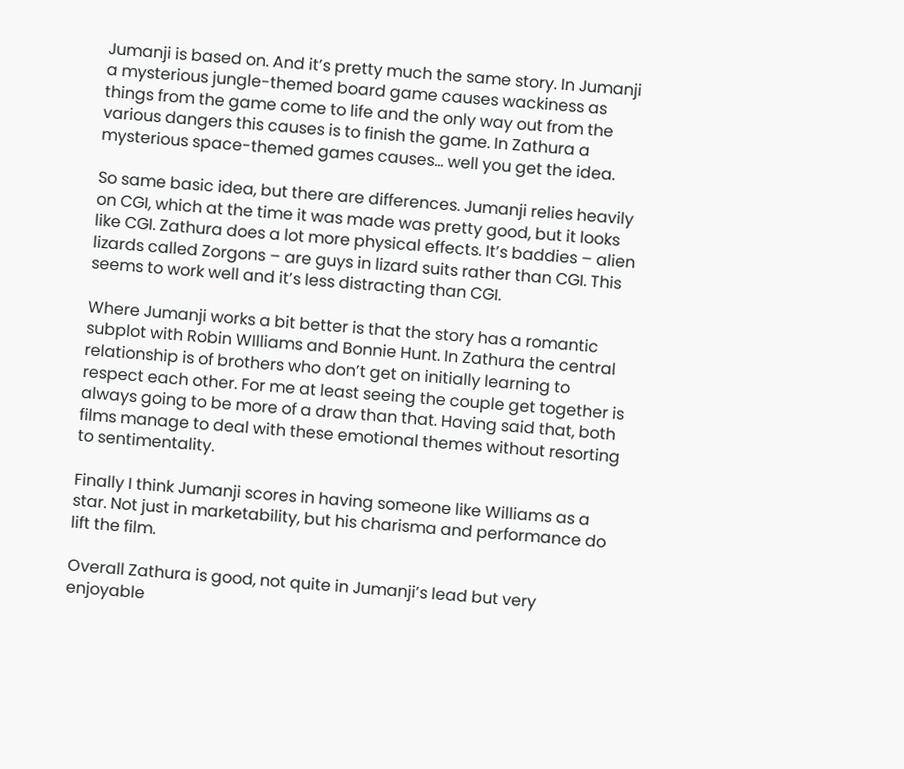Jumanji is based on. And it’s pretty much the same story. In Jumanji a mysterious jungle-themed board game causes wackiness as things from the game come to life and the only way out from the various dangers this causes is to finish the game. In Zathura a mysterious space-themed games causes… well you get the idea.

So same basic idea, but there are differences. Jumanji relies heavily on CGI, which at the time it was made was pretty good, but it looks like CGI. Zathura does a lot more physical effects. It’s baddies – alien lizards called Zorgons – are guys in lizard suits rather than CGI. This seems to work well and it’s less distracting than CGI.

Where Jumanji works a bit better is that the story has a romantic subplot with Robin WIlliams and Bonnie Hunt. In Zathura the central relationship is of brothers who don’t get on initially learning to respect each other. For me at least seeing the couple get together is always going to be more of a draw than that. Having said that, both films manage to deal with these emotional themes without resorting to sentimentality.

Finally I think Jumanji scores in having someone like Williams as a star. Not just in marketability, but his charisma and performance do lift the film.

Overall Zathura is good, not quite in Jumanji’s lead but very enjoyable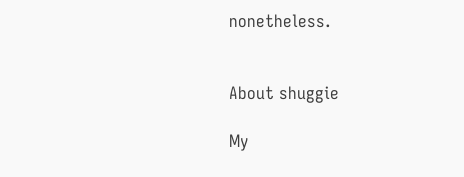nonetheless.


About shuggie

My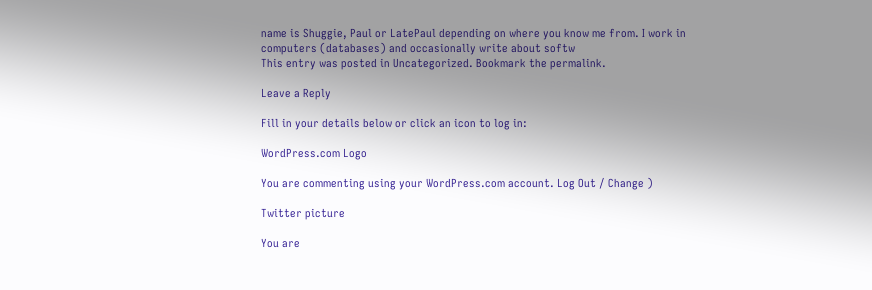name is Shuggie, Paul or LatePaul depending on where you know me from. I work in computers (databases) and occasionally write about softw
This entry was posted in Uncategorized. Bookmark the permalink.

Leave a Reply

Fill in your details below or click an icon to log in:

WordPress.com Logo

You are commenting using your WordPress.com account. Log Out / Change )

Twitter picture

You are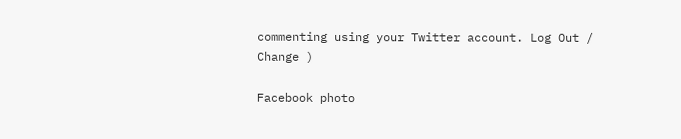commenting using your Twitter account. Log Out / Change )

Facebook photo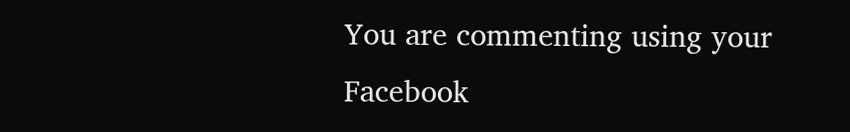You are commenting using your Facebook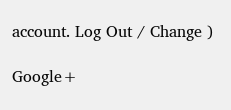account. Log Out / Change )

Google+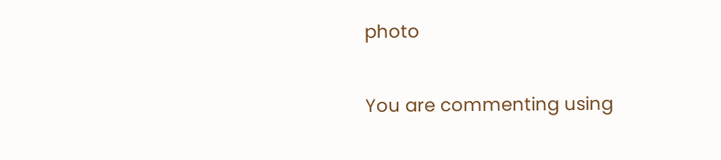photo

You are commenting using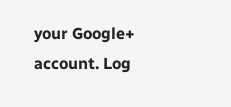your Google+ account. Log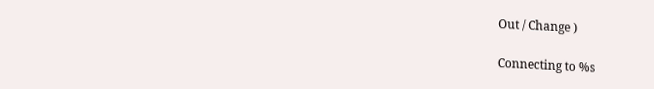Out / Change )

Connecting to %s